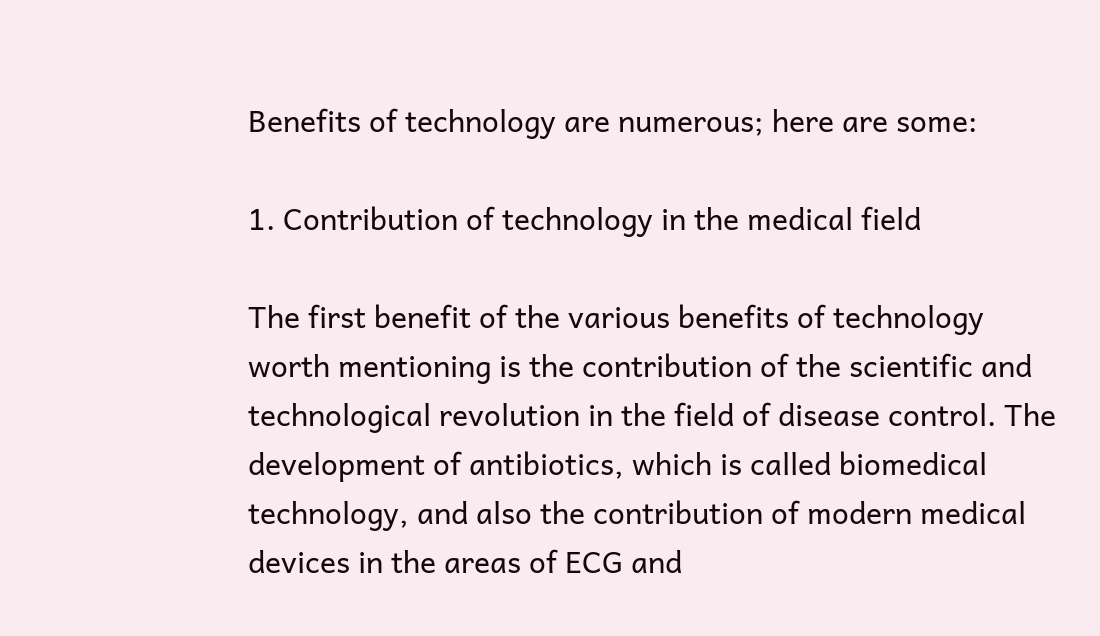Benefits of technology are numerous; here are some:

1. Contribution of technology in the medical field

The first benefit of the various benefits of technology worth mentioning is the contribution of the scientific and technological revolution in the field of disease control. The development of antibiotics, which is called biomedical technology, and also the contribution of modern medical devices in the areas of ECG and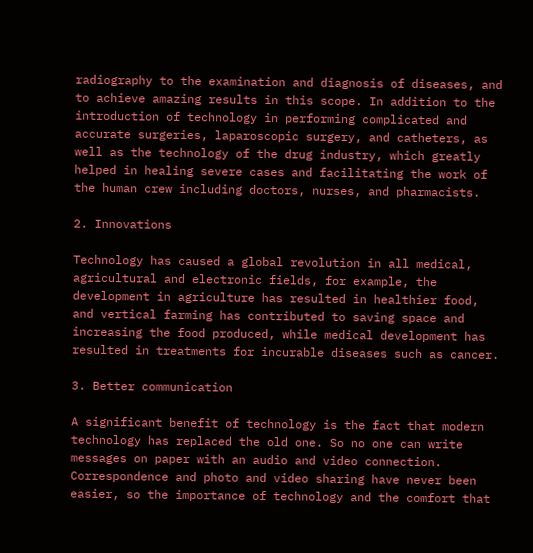radiography to the examination and diagnosis of diseases, and to achieve amazing results in this scope. In addition to the introduction of technology in performing complicated and accurate surgeries, laparoscopic surgery, and catheters, as well as the technology of the drug industry, which greatly helped in healing severe cases and facilitating the work of the human crew including doctors, nurses, and pharmacists.

2. Innovations

Technology has caused a global revolution in all medical, agricultural and electronic fields, for example, the development in agriculture has resulted in healthier food, and vertical farming has contributed to saving space and increasing the food produced, while medical development has resulted in treatments for incurable diseases such as cancer.

3. Better communication

A significant benefit of technology is the fact that modern technology has replaced the old one. So no one can write messages on paper with an audio and video connection. Correspondence and photo and video sharing have never been easier, so the importance of technology and the comfort that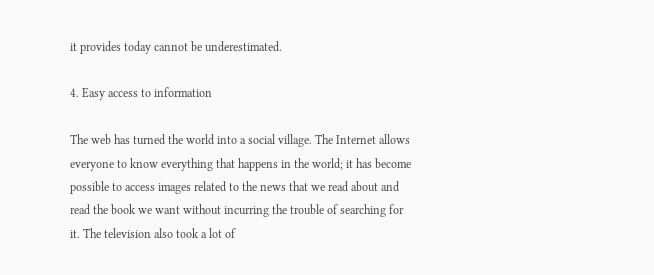it provides today cannot be underestimated.

4. Easy access to information

The web has turned the world into a social village. The Internet allows everyone to know everything that happens in the world; it has become possible to access images related to the news that we read about and read the book we want without incurring the trouble of searching for it. The television also took a lot of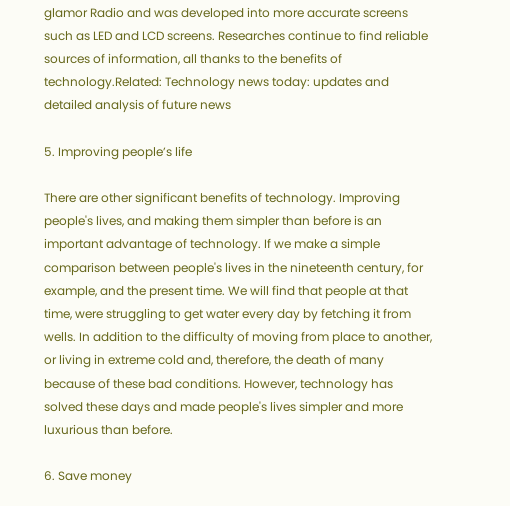glamor Radio and was developed into more accurate screens such as LED and LCD screens. Researches continue to find reliable sources of information, all thanks to the benefits of technology.Related: Technology news today: updates and detailed analysis of future news

5. Improving people’s life

There are other significant benefits of technology. Improving people's lives, and making them simpler than before is an important advantage of technology. If we make a simple comparison between people's lives in the nineteenth century, for example, and the present time. We will find that people at that time, were struggling to get water every day by fetching it from wells. In addition to the difficulty of moving from place to another, or living in extreme cold and, therefore, the death of many because of these bad conditions. However, technology has solved these days and made people's lives simpler and more luxurious than before.

6. Save money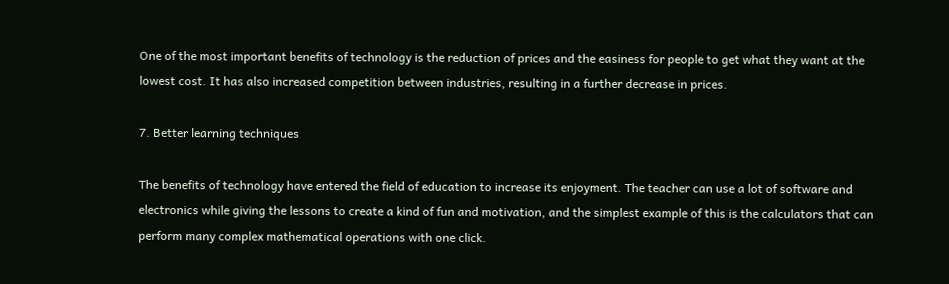One of the most important benefits of technology is the reduction of prices and the easiness for people to get what they want at the lowest cost. It has also increased competition between industries, resulting in a further decrease in prices.

7. Better learning techniques

The benefits of technology have entered the field of education to increase its enjoyment. The teacher can use a lot of software and electronics while giving the lessons to create a kind of fun and motivation, and the simplest example of this is the calculators that can perform many complex mathematical operations with one click.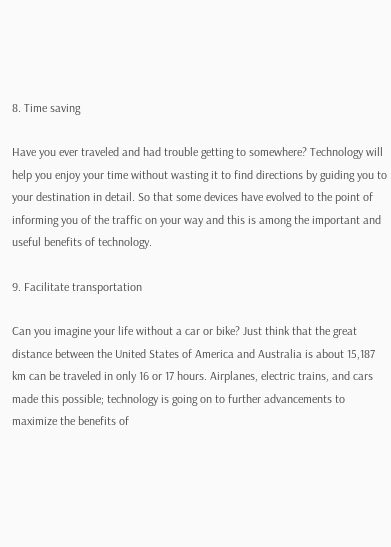8. Time saving

Have you ever traveled and had trouble getting to somewhere? Technology will help you enjoy your time without wasting it to find directions by guiding you to your destination in detail. So that some devices have evolved to the point of informing you of the traffic on your way and this is among the important and useful benefits of technology.

9. Facilitate transportation

Can you imagine your life without a car or bike? Just think that the great distance between the United States of America and Australia is about 15,187 km can be traveled in only 16 or 17 hours. Airplanes, electric trains, and cars made this possible; technology is going on to further advancements to maximize the benefits of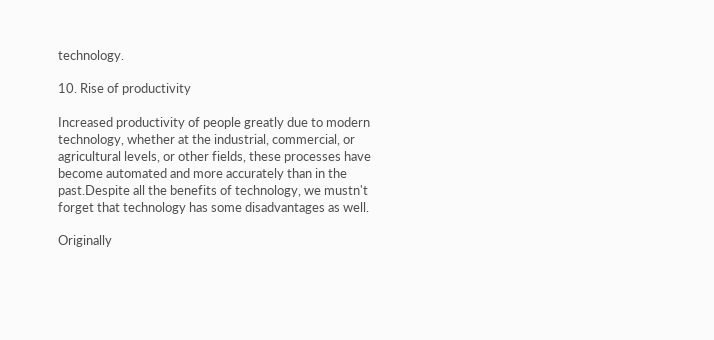technology.

10. Rise of productivity

Increased productivity of people greatly due to modern technology, whether at the industrial, commercial, or agricultural levels, or other fields, these processes have become automated and more accurately than in the past.Despite all the benefits of technology, we mustn't forget that technology has some disadvantages as well.

Originally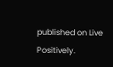published on Live Positively.